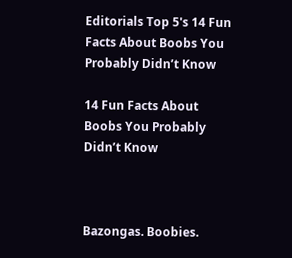Editorials Top 5's 14 Fun Facts About Boobs You Probably Didn’t Know

14 Fun Facts About Boobs You Probably Didn’t Know



Bazongas. Boobies.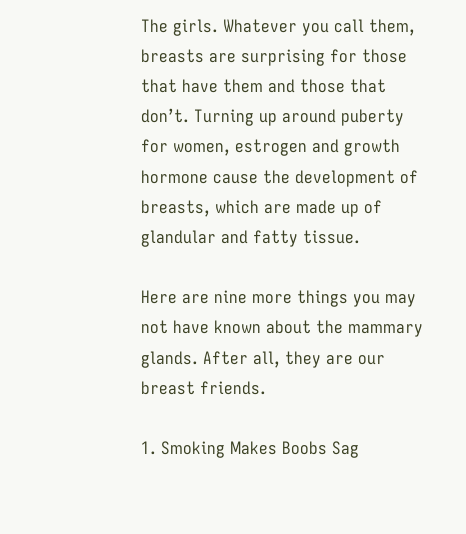The girls. Whatever you call them, breasts are surprising for those that have them and those that don’t. Turning up around puberty for women, estrogen and growth hormone cause the development of breasts, which are made up of glandular and fatty tissue.

Here are nine more things you may not have known about the mammary glands. After all, they are our breast friends.

1. Smoking Makes Boobs Sag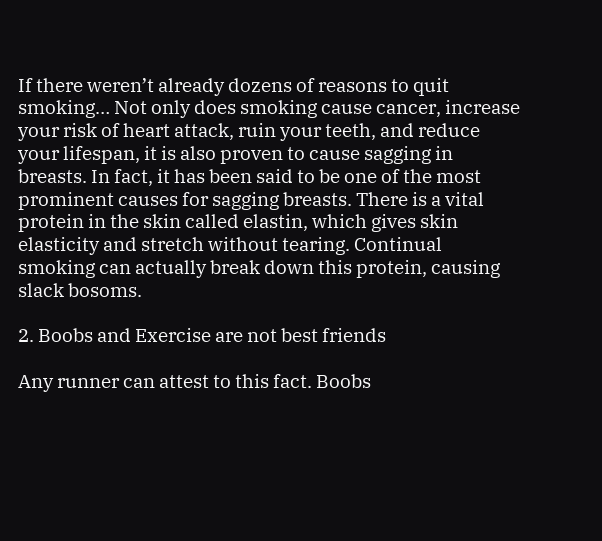If there weren’t already dozens of reasons to quit smoking… Not only does smoking cause cancer, increase your risk of heart attack, ruin your teeth, and reduce your lifespan, it is also proven to cause sagging in breasts. In fact, it has been said to be one of the most prominent causes for sagging breasts. There is a vital protein in the skin called elastin, which gives skin elasticity and stretch without tearing. Continual smoking can actually break down this protein, causing slack bosoms.

2. Boobs and Exercise are not best friends

Any runner can attest to this fact. Boobs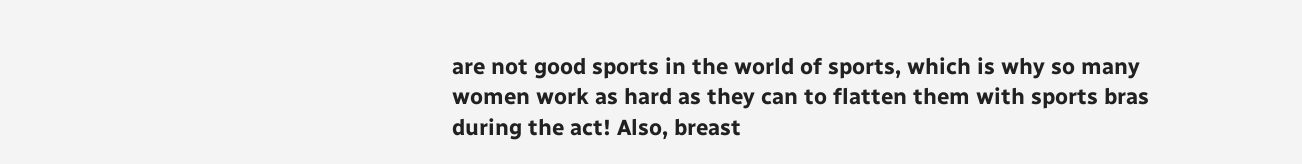are not good sports in the world of sports, which is why so many women work as hard as they can to flatten them with sports bras during the act! Also, breast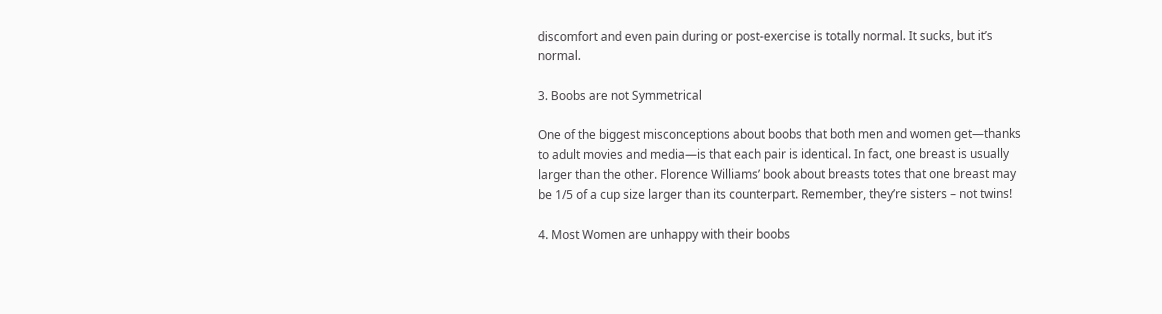discomfort and even pain during or post-exercise is totally normal. It sucks, but it’s normal.

3. Boobs are not Symmetrical

One of the biggest misconceptions about boobs that both men and women get—thanks to adult movies and media—is that each pair is identical. In fact, one breast is usually larger than the other. Florence Williams’ book about breasts totes that one breast may be 1/5 of a cup size larger than its counterpart. Remember, they’re sisters – not twins!

4. Most Women are unhappy with their boobs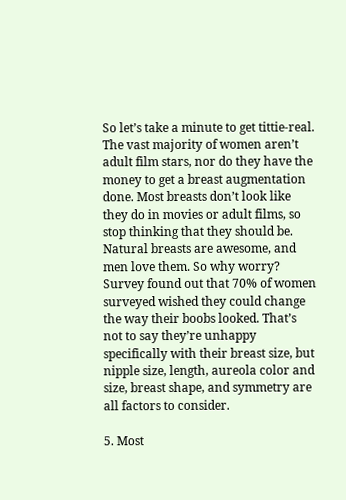So let’s take a minute to get tittie-real. The vast majority of women aren’t adult film stars, nor do they have the money to get a breast augmentation done. Most breasts don’t look like they do in movies or adult films, so stop thinking that they should be. Natural breasts are awesome, and men love them. So why worry? Survey found out that 70% of women surveyed wished they could change the way their boobs looked. That’s not to say they’re unhappy specifically with their breast size, but nipple size, length, aureola color and size, breast shape, and symmetry are all factors to consider.

5. Most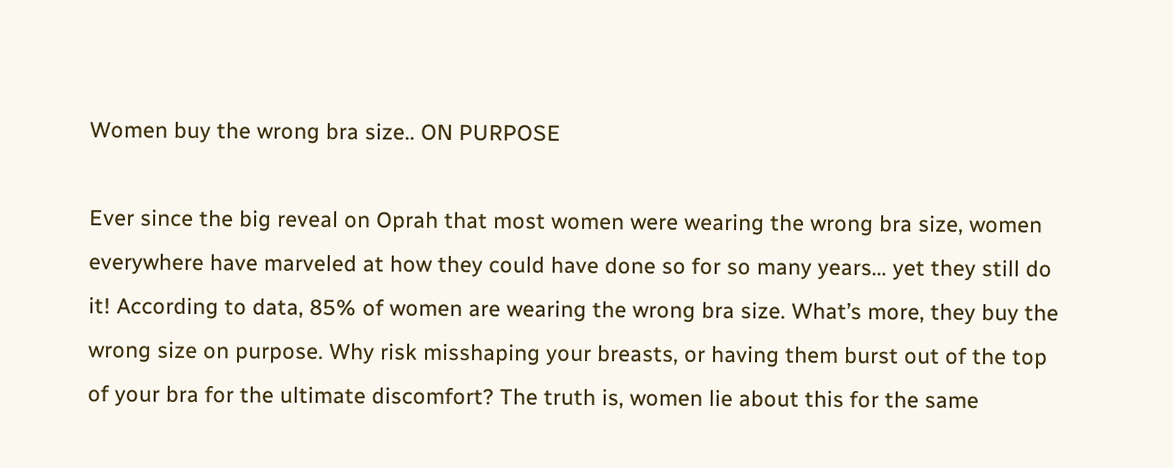Women buy the wrong bra size.. ON PURPOSE

Ever since the big reveal on Oprah that most women were wearing the wrong bra size, women everywhere have marveled at how they could have done so for so many years… yet they still do it! According to data, 85% of women are wearing the wrong bra size. What’s more, they buy the wrong size on purpose. Why risk misshaping your breasts, or having them burst out of the top of your bra for the ultimate discomfort? The truth is, women lie about this for the same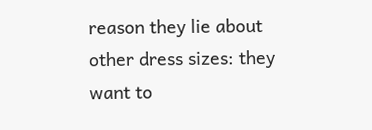reason they lie about other dress sizes: they want to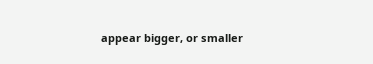appear bigger, or smaller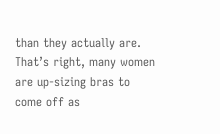than they actually are. That’s right, many women are up-sizing bras to come off as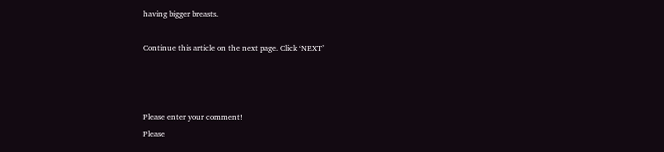having bigger breasts.

Continue this article on the next page. Click ‘NEXT’



Please enter your comment!
Please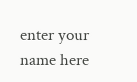enter your name here